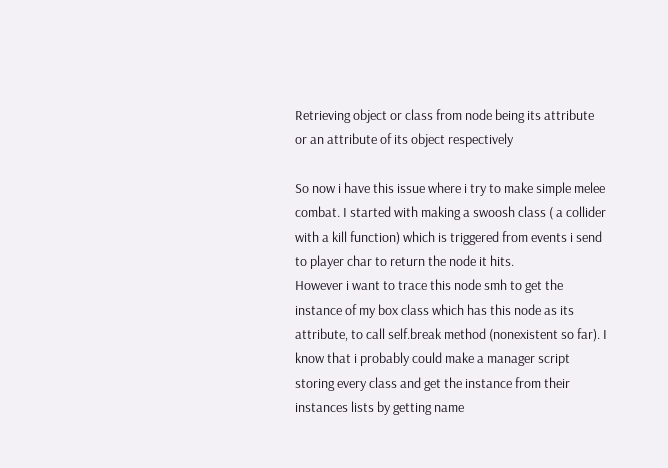Retrieving object or class from node being its attribute or an attribute of its object respectively

So now i have this issue where i try to make simple melee combat. I started with making a swoosh class ( a collider with a kill function) which is triggered from events i send to player char to return the node it hits.
However i want to trace this node smh to get the instance of my box class which has this node as its attribute, to call self.break method (nonexistent so far). I know that i probably could make a manager script storing every class and get the instance from their instances lists by getting name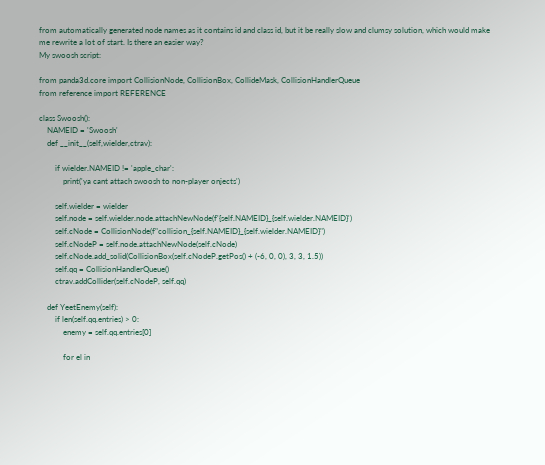from automatically generated node names as it contains id and class id, but it be really slow and clumsy solution, which would make me rewrite a lot of start. Is there an easier way?
My swoosh script:

from panda3d.core import CollisionNode, CollisionBox, CollideMask, CollisionHandlerQueue
from reference import REFERENCE

class Swoosh():
    NAMEID = 'Swoosh'
    def __init__(self,wielder,ctrav):

        if wielder.NAMEID != 'apple_char':
            print('ya cant attach swoosh to non-player onjects')

        self.wielder = wielder
        self.node = self.wielder.node.attachNewNode(f'{self.NAMEID}_{self.wielder.NAMEID}')
        self.cNode = CollisionNode(f"collision_{self.NAMEID}_{self.wielder.NAMEID}")
        self.cNodeP = self.node.attachNewNode(self.cNode)
        self.cNode.add_solid(CollisionBox(self.cNodeP.getPos() + (-6, 0, 0), 3, 3, 1.5))
        self.qq = CollisionHandlerQueue()
        ctrav.addCollider(self.cNodeP, self.qq)

    def YeetEnemy(self):
        if len(self.qq.entries) > 0:
            enemy = self.qq.entries[0]

            for el in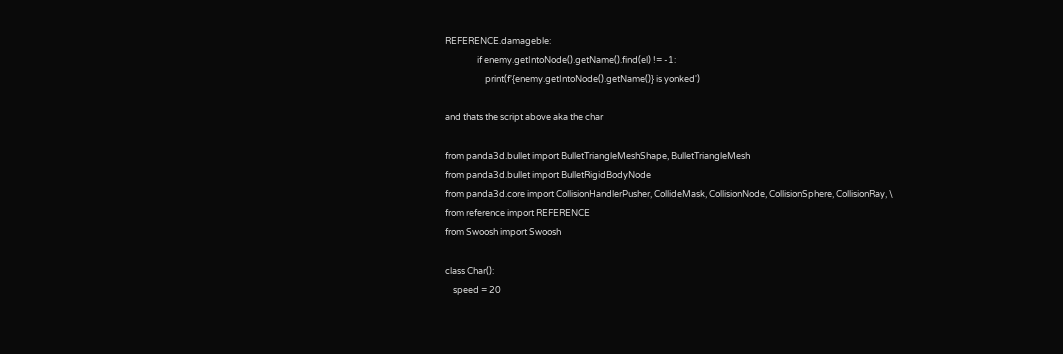REFERENCE.damageble:
                if enemy.getIntoNode().getName().find(el) != -1:
                    print(f'{enemy.getIntoNode().getName()} is yonked')

and thats the script above aka the char

from panda3d.bullet import BulletTriangleMeshShape, BulletTriangleMesh
from panda3d.bullet import BulletRigidBodyNode
from panda3d.core import CollisionHandlerPusher, CollideMask, CollisionNode, CollisionSphere, CollisionRay, \
from reference import REFERENCE
from Swoosh import Swoosh

class Char():
    speed = 20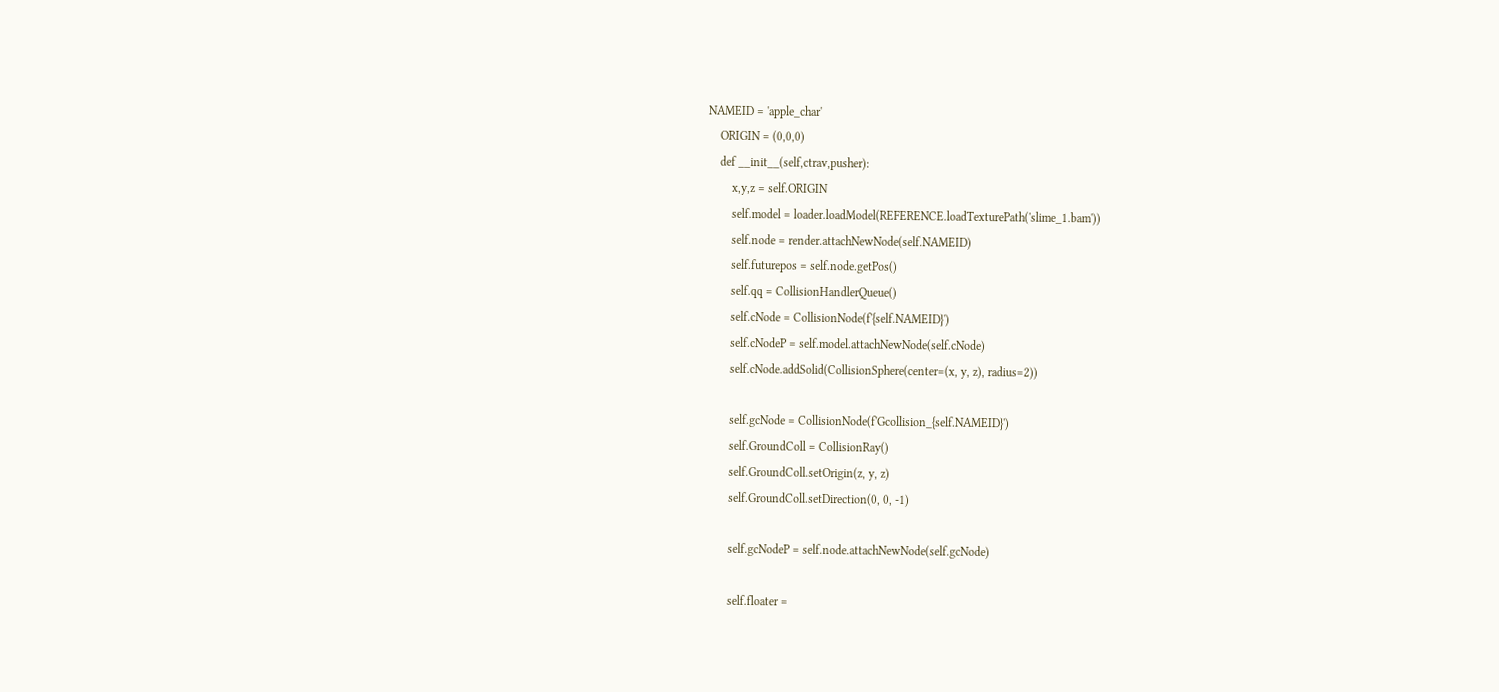NAMEID = 'apple_char'
    ORIGIN = (0,0,0)
    def __init__(self,ctrav,pusher):
        x,y,z = self.ORIGIN
        self.model = loader.loadModel(REFERENCE.loadTexturePath('slime_1.bam'))
        self.node = render.attachNewNode(self.NAMEID)
        self.futurepos = self.node.getPos()
        self.qq = CollisionHandlerQueue()
        self.cNode = CollisionNode(f'{self.NAMEID}')
        self.cNodeP = self.model.attachNewNode(self.cNode)
        self.cNode.addSolid(CollisionSphere(center=(x, y, z), radius=2))

        self.gcNode = CollisionNode(f'Gcollision_{self.NAMEID}')
        self.GroundColl = CollisionRay()
        self.GroundColl.setOrigin(z, y, z)
        self.GroundColl.setDirection(0, 0, -1)

        self.gcNodeP = self.node.attachNewNode(self.gcNode)

        self.floater =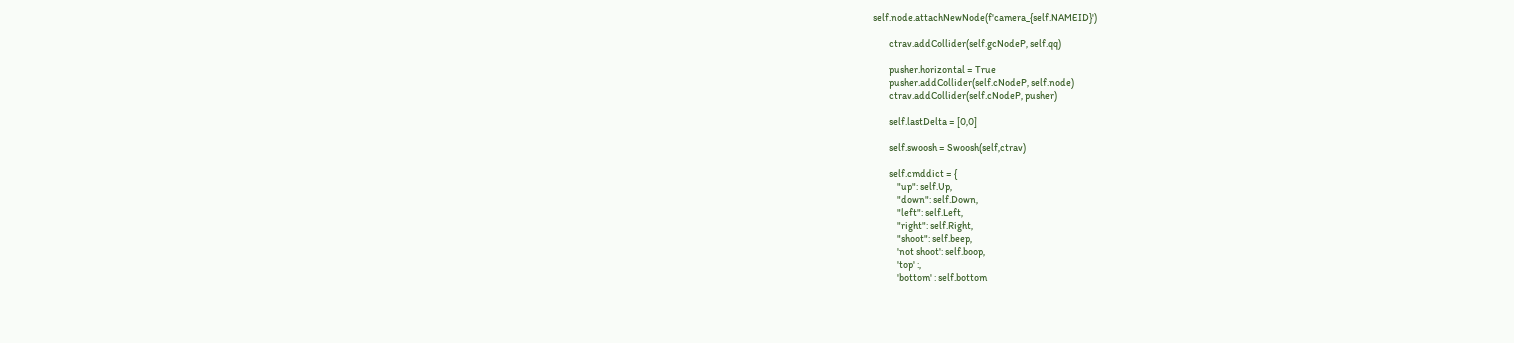self.node.attachNewNode(f'camera_{self.NAMEID}')

        ctrav.addCollider(self.gcNodeP, self.qq)

        pusher.horizontal = True
        pusher.addCollider(self.cNodeP, self.node)
        ctrav.addCollider(self.cNodeP, pusher)

        self.lastDelta = [0,0]

        self.swoosh = Swoosh(self,ctrav)

        self.cmddict = {
            "up": self.Up,
            "down": self.Down,
            "left": self.Left,
            "right": self.Right,
            "shoot": self.beep,
            'not shoot': self.boop,
            'top' :,
            'bottom' : self.bottom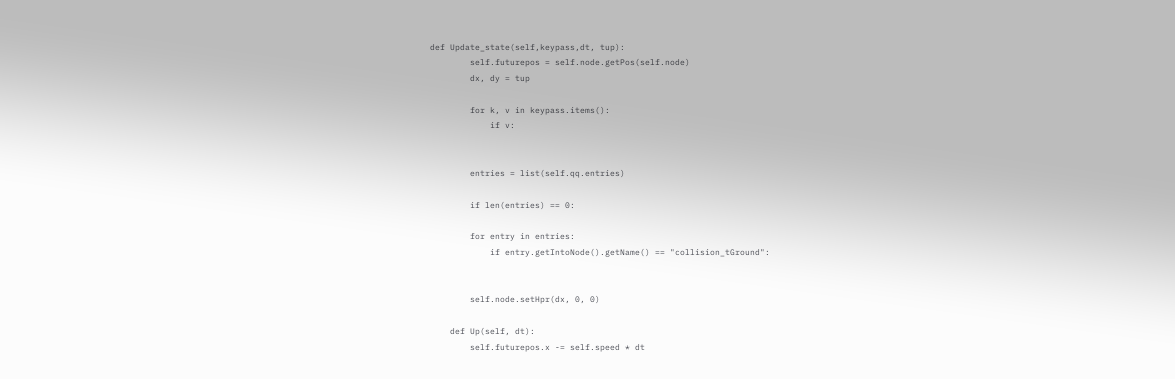def Update_state(self,keypass,dt, tup):
        self.futurepos = self.node.getPos(self.node)
        dx, dy = tup

        for k, v in keypass.items():
            if v:


        entries = list(self.qq.entries)

        if len(entries) == 0:

        for entry in entries:
            if entry.getIntoNode().getName() == "collision_tGround":


        self.node.setHpr(dx, 0, 0)

    def Up(self, dt):
        self.futurepos.x -= self.speed * dt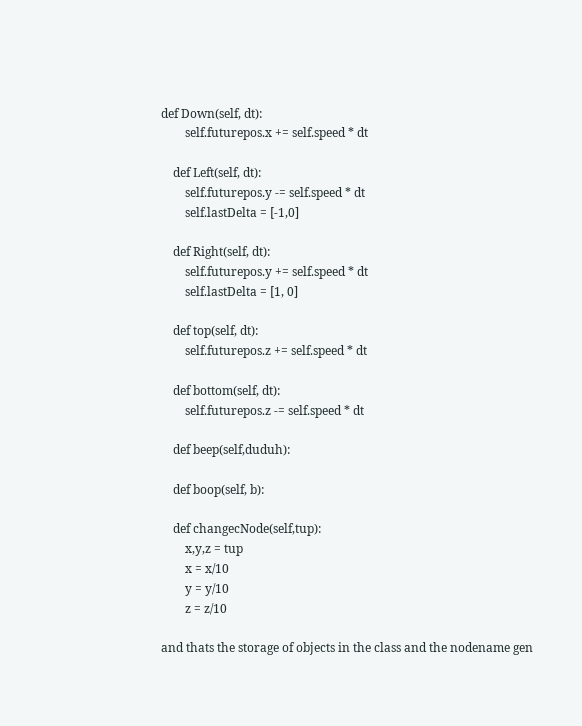def Down(self, dt):
        self.futurepos.x += self.speed * dt

    def Left(self, dt):
        self.futurepos.y -= self.speed * dt
        self.lastDelta = [-1,0]

    def Right(self, dt):
        self.futurepos.y += self.speed * dt
        self.lastDelta = [1, 0]

    def top(self, dt):
        self.futurepos.z += self.speed * dt

    def bottom(self, dt):
        self.futurepos.z -= self.speed * dt

    def beep(self,duduh):

    def boop(self, b):

    def changecNode(self,tup):
        x,y,z = tup
        x = x/10
        y = y/10
        z = z/10

and thats the storage of objects in the class and the nodename gen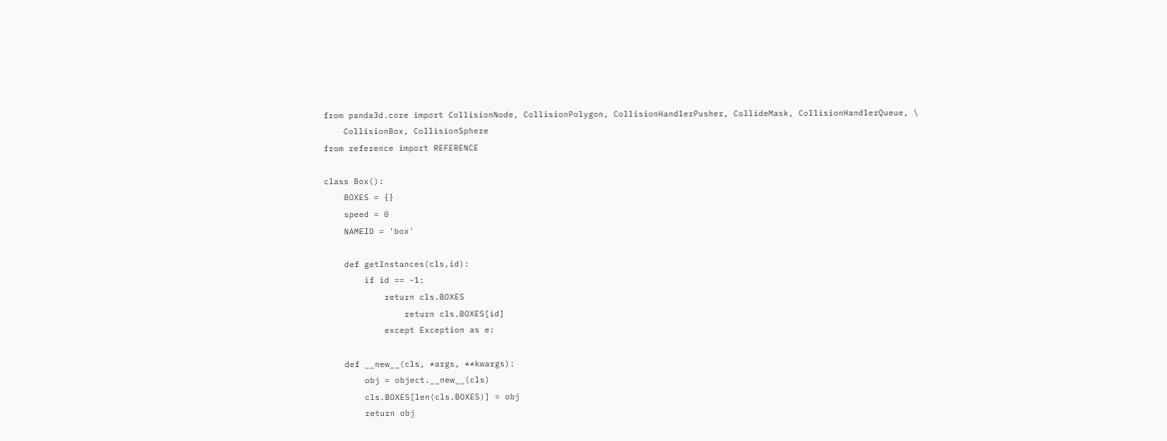from panda3d.core import CollisionNode, CollisionPolygon, CollisionHandlerPusher, CollideMask, CollisionHandlerQueue, \
    CollisionBox, CollisionSphere
from reference import REFERENCE

class Box():
    BOXES = {}
    speed = 0
    NAMEID = 'box'

    def getInstances(cls,id):
        if id == -1:
            return cls.BOXES
                return cls.BOXES[id]
            except Exception as e:

    def __new__(cls, *args, **kwargs):
        obj = object.__new__(cls)
        cls.BOXES[len(cls.BOXES)] = obj
        return obj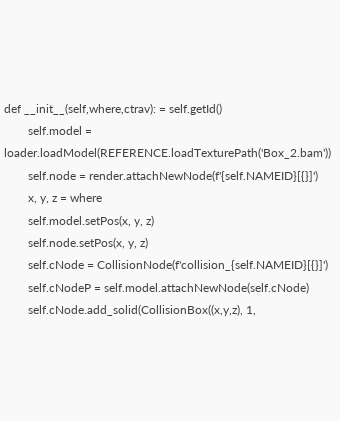def __init__(self,where,ctrav): = self.getId()
        self.model = loader.loadModel(REFERENCE.loadTexturePath('Box_2.bam'))
        self.node = render.attachNewNode(f'{self.NAMEID}[{}]')
        x, y, z = where
        self.model.setPos(x, y, z)
        self.node.setPos(x, y, z)
        self.cNode = CollisionNode(f'collision_{self.NAMEID}[{}]')
        self.cNodeP = self.model.attachNewNode(self.cNode)
        self.cNode.add_solid(CollisionBox((x,y,z), 1,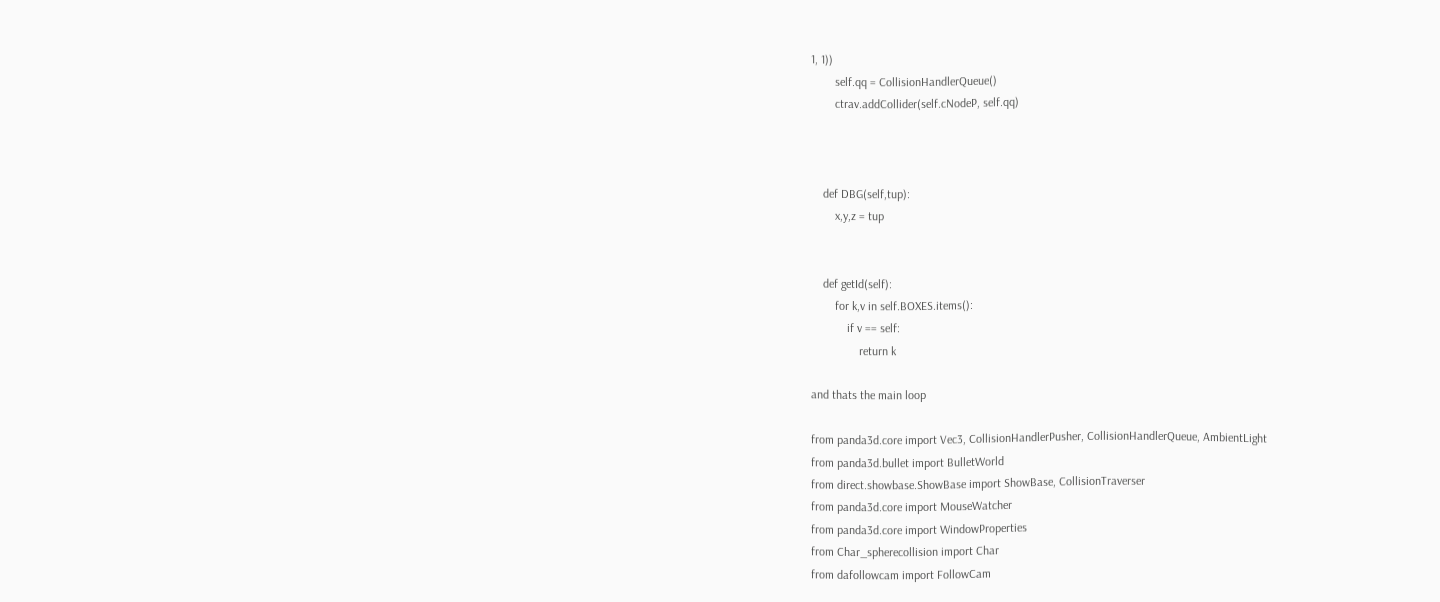1, 1))
        self.qq = CollisionHandlerQueue()
        ctrav.addCollider(self.cNodeP, self.qq)



    def DBG(self,tup):
        x,y,z = tup


    def getId(self):
        for k,v in self.BOXES.items():
            if v == self:
                return k

and thats the main loop

from panda3d.core import Vec3, CollisionHandlerPusher, CollisionHandlerQueue, AmbientLight
from panda3d.bullet import BulletWorld
from direct.showbase.ShowBase import ShowBase, CollisionTraverser
from panda3d.core import MouseWatcher
from panda3d.core import WindowProperties
from Char_spherecollision import Char
from dafollowcam import FollowCam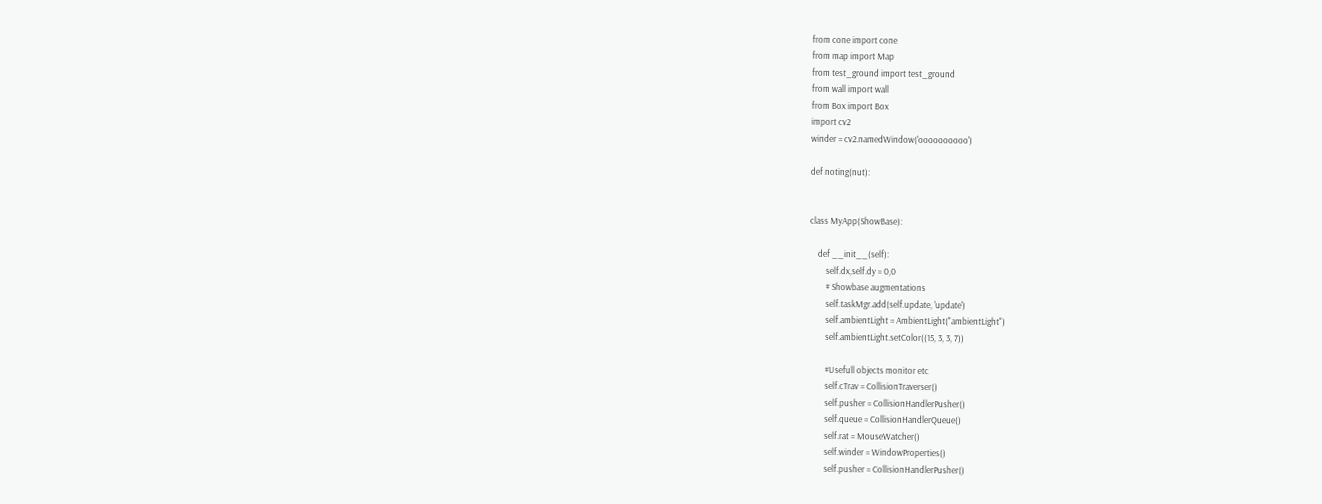from cone import cone
from map import Map
from test_ground import test_ground
from wall import wall
from Box import Box
import cv2
winder = cv2.namedWindow('oooooooooo')

def noting(nut):


class MyApp(ShowBase):

    def __init__(self):
        self.dx,self.dy = 0,0
        # Showbase augmentations
        self.taskMgr.add(self.update, 'update')
        self.ambientLight = AmbientLight("ambientLight")
        self.ambientLight.setColor((15, 3, 3, 7))

        #Usefull objects monitor etc
        self.cTrav = CollisionTraverser()
        self.pusher = CollisionHandlerPusher()
        self.queue = CollisionHandlerQueue()
        self.rat = MouseWatcher()
        self.winder = WindowProperties()
        self.pusher = CollisionHandlerPusher()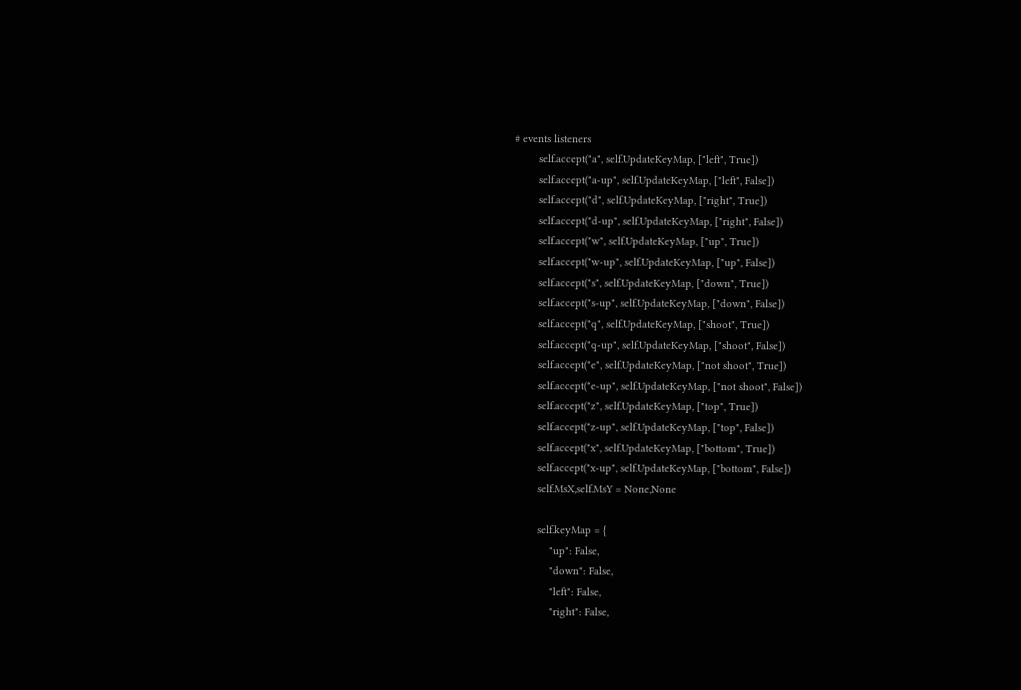# events listeners
        self.accept("a", self.UpdateKeyMap, ["left", True])
        self.accept("a-up", self.UpdateKeyMap, ["left", False])
        self.accept("d", self.UpdateKeyMap, ["right", True])
        self.accept("d-up", self.UpdateKeyMap, ["right", False])
        self.accept("w", self.UpdateKeyMap, ["up", True])
        self.accept("w-up", self.UpdateKeyMap, ["up", False])
        self.accept("s", self.UpdateKeyMap, ["down", True])
        self.accept("s-up", self.UpdateKeyMap, ["down", False])
        self.accept("q", self.UpdateKeyMap, ["shoot", True])
        self.accept("q-up", self.UpdateKeyMap, ["shoot", False])
        self.accept("e", self.UpdateKeyMap, ["not shoot", True])
        self.accept("e-up", self.UpdateKeyMap, ["not shoot", False])
        self.accept("z", self.UpdateKeyMap, ["top", True])
        self.accept("z-up", self.UpdateKeyMap, ["top", False])
        self.accept("x", self.UpdateKeyMap, ["bottom", True])
        self.accept("x-up", self.UpdateKeyMap, ["bottom", False])
        self.MsX,self.MsY = None,None

        self.keyMap = {
            "up": False,
            "down": False,
            "left": False,
            "right": False,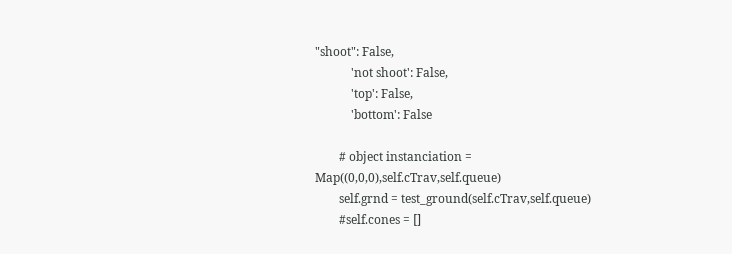"shoot": False,
            'not shoot': False,
            'top': False,
            'bottom': False

        # object instanciation = Map((0,0,0),self.cTrav,self.queue)
        self.grnd = test_ground(self.cTrav,self.queue)
        #self.cones = []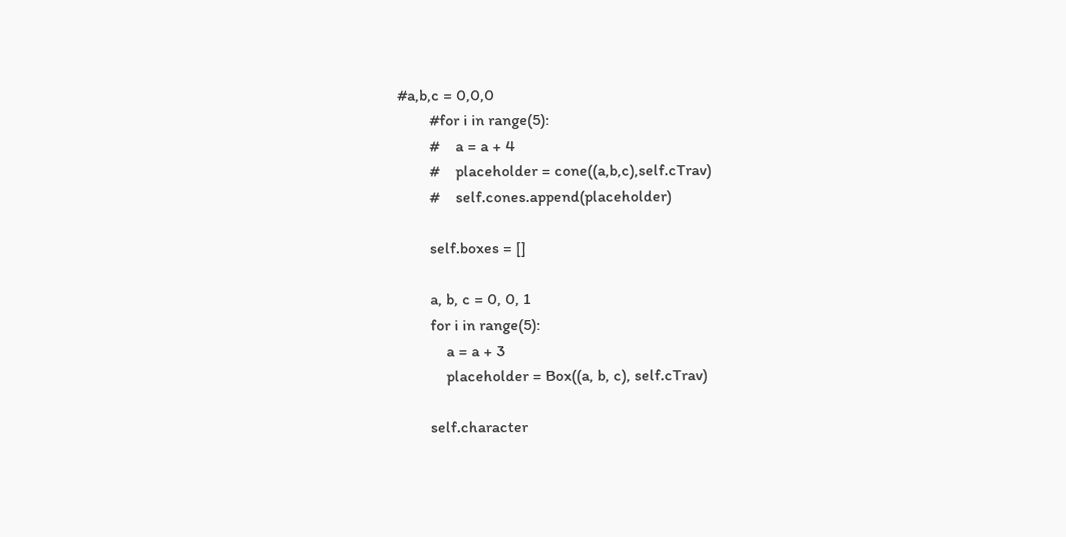#a,b,c = 0,0,0
        #for i in range(5):
        #    a = a + 4
        #    placeholder = cone((a,b,c),self.cTrav)
        #    self.cones.append(placeholder)

        self.boxes = []

        a, b, c = 0, 0, 1
        for i in range(5):
            a = a + 3
            placeholder = Box((a, b, c), self.cTrav)

        self.character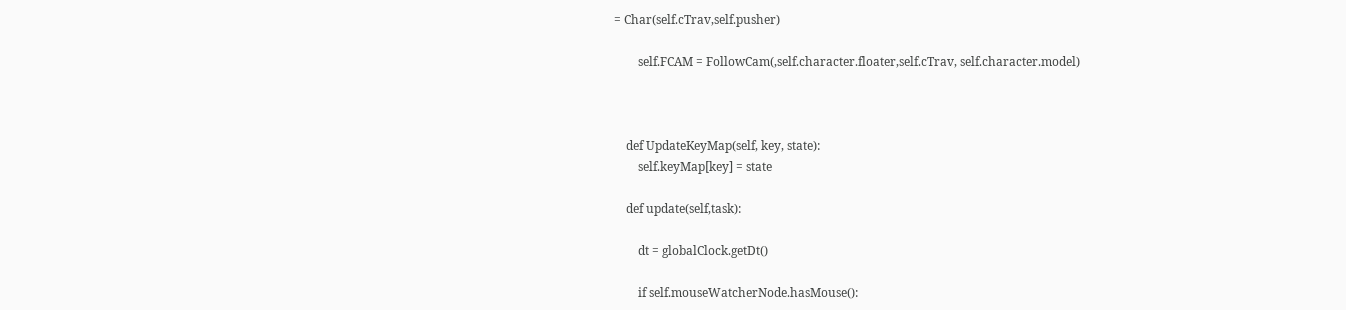= Char(self.cTrav,self.pusher)

        self.FCAM = FollowCam(,self.character.floater,self.cTrav, self.character.model)



    def UpdateKeyMap(self, key, state):
        self.keyMap[key] = state

    def update(self,task):

        dt = globalClock.getDt()

        if self.mouseWatcherNode.hasMouse():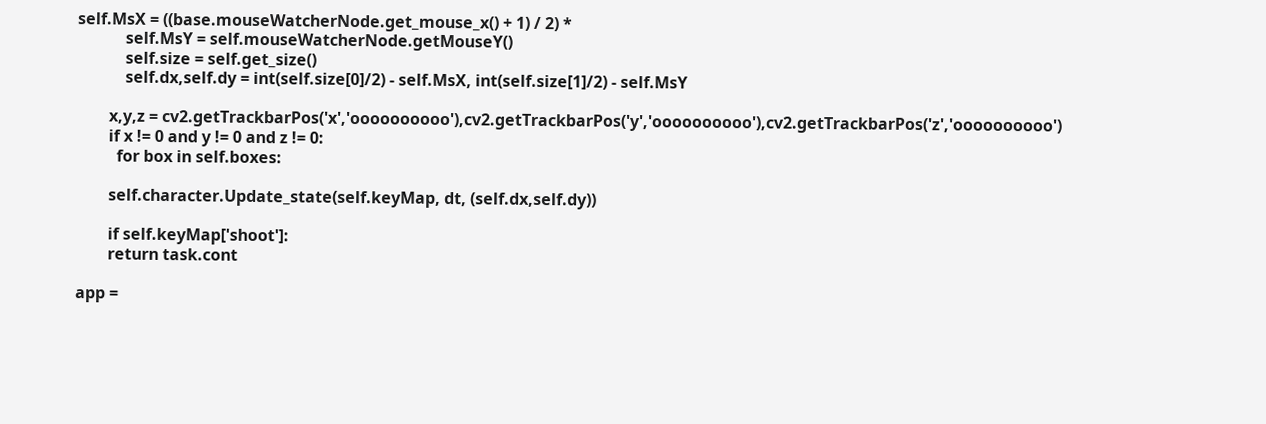self.MsX = ((base.mouseWatcherNode.get_mouse_x() + 1) / 2) *
            self.MsY = self.mouseWatcherNode.getMouseY()
            self.size = self.get_size()
            self.dx,self.dy = int(self.size[0]/2) - self.MsX, int(self.size[1]/2) - self.MsY

        x,y,z = cv2.getTrackbarPos('x','oooooooooo'),cv2.getTrackbarPos('y','oooooooooo'),cv2.getTrackbarPos('z','oooooooooo')
        if x != 0 and y != 0 and z != 0:
          for box in self.boxes:

        self.character.Update_state(self.keyMap, dt, (self.dx,self.dy))

        if self.keyMap['shoot']:
        return task.cont

app =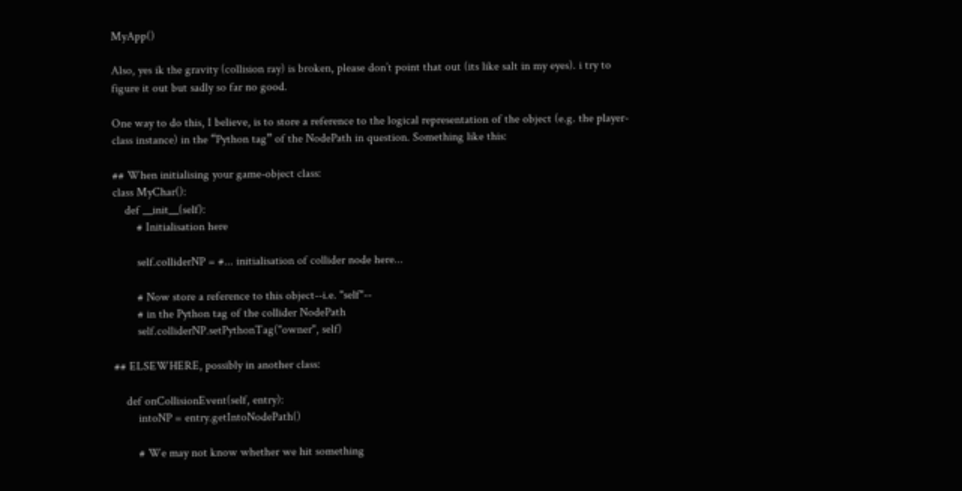MyApp()

Also, yes ik the gravity (collision ray) is broken, please don’t point that out (its like salt in my eyes). i try to figure it out but sadly so far no good.

One way to do this, I believe, is to store a reference to the logical representation of the object (e.g. the player-class instance) in the “Python tag” of the NodePath in question. Something like this:

## When initialising your game-object class:
class MyChar():
    def __init__(self):
        # Initialisation here

        self.colliderNP = #... initialisation of collider node here...

        # Now store a reference to this object--i.e. "self"--
        # in the Python tag of the collider NodePath
        self.colliderNP.setPythonTag("owner", self)

## ELSEWHERE, possibly in another class:

    def onCollisionEvent(self, entry):
        intoNP = entry.getIntoNodePath()

        # We may not know whether we hit something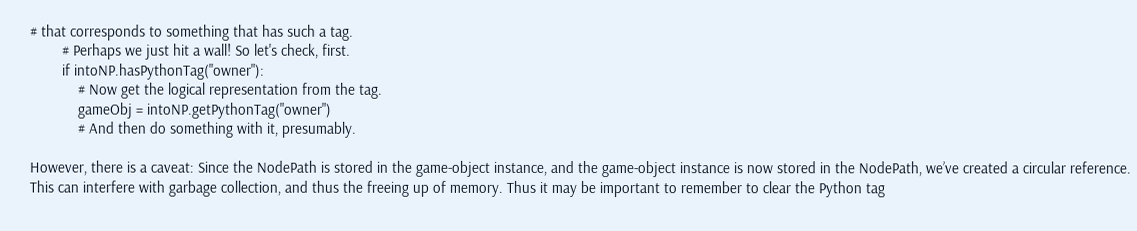# that corresponds to something that has such a tag.
        # Perhaps we just hit a wall! So let's check, first.
        if intoNP.hasPythonTag("owner"):
            # Now get the logical representation from the tag.
            gameObj = intoNP.getPythonTag("owner")
            # And then do something with it, presumably.

However, there is a caveat: Since the NodePath is stored in the game-object instance, and the game-object instance is now stored in the NodePath, we’ve created a circular reference. This can interfere with garbage collection, and thus the freeing up of memory. Thus it may be important to remember to clear the Python tag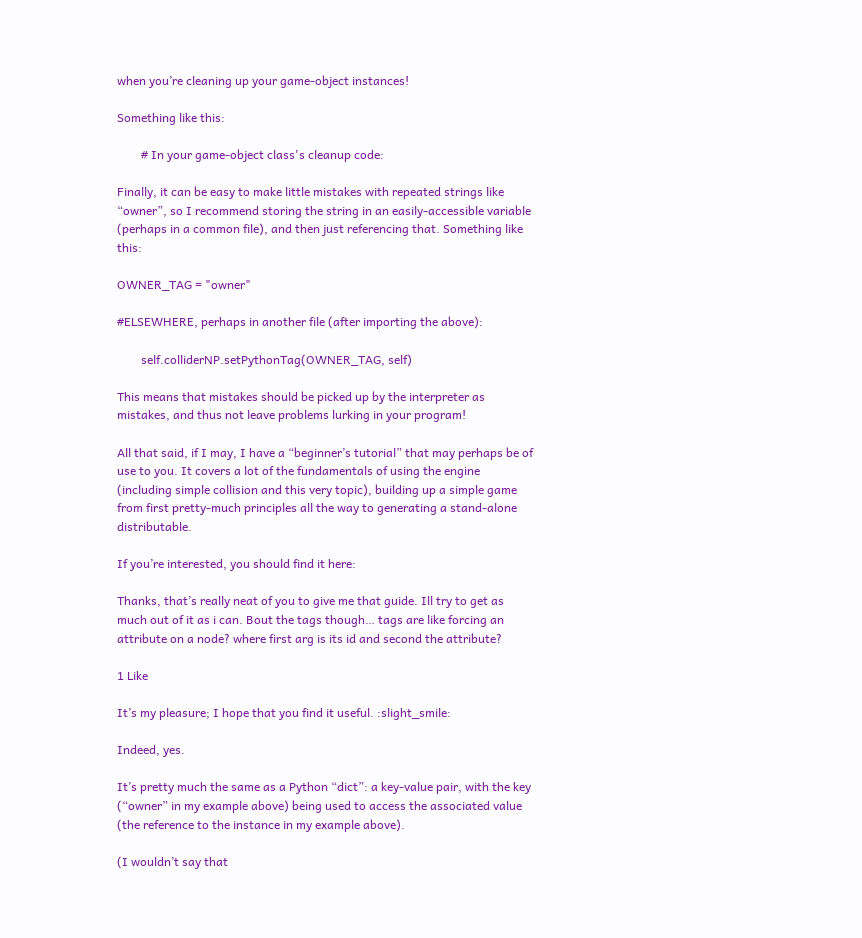when you’re cleaning up your game-object instances!

Something like this:

        # In your game-object class's cleanup code:

Finally, it can be easy to make little mistakes with repeated strings like “owner”, so I recommend storing the string in an easily-accessible variable (perhaps in a common file), and then just referencing that. Something like this:

OWNER_TAG = "owner"

#ELSEWHERE, perhaps in another file (after importing the above):

        self.colliderNP.setPythonTag(OWNER_TAG, self)

This means that mistakes should be picked up by the interpreter as mistakes, and thus not leave problems lurking in your program!

All that said, if I may, I have a “beginner’s tutorial” that may perhaps be of use to you. It covers a lot of the fundamentals of using the engine (including simple collision and this very topic), building up a simple game from first pretty-much principles all the way to generating a stand-alone distributable.

If you’re interested, you should find it here:

Thanks, that’s really neat of you to give me that guide. Ill try to get as much out of it as i can. Bout the tags though… tags are like forcing an attribute on a node? where first arg is its id and second the attribute?

1 Like

It’s my pleasure; I hope that you find it useful. :slight_smile:

Indeed, yes.

It’s pretty much the same as a Python “dict”: a key-value pair, with the key (“owner” in my example above) being used to access the associated value (the reference to the instance in my example above).

(I wouldn’t say that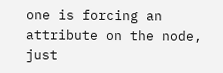one is forcing an attribute on the node, just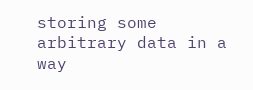storing some arbitrary data in a way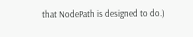that NodePath is designed to do.)